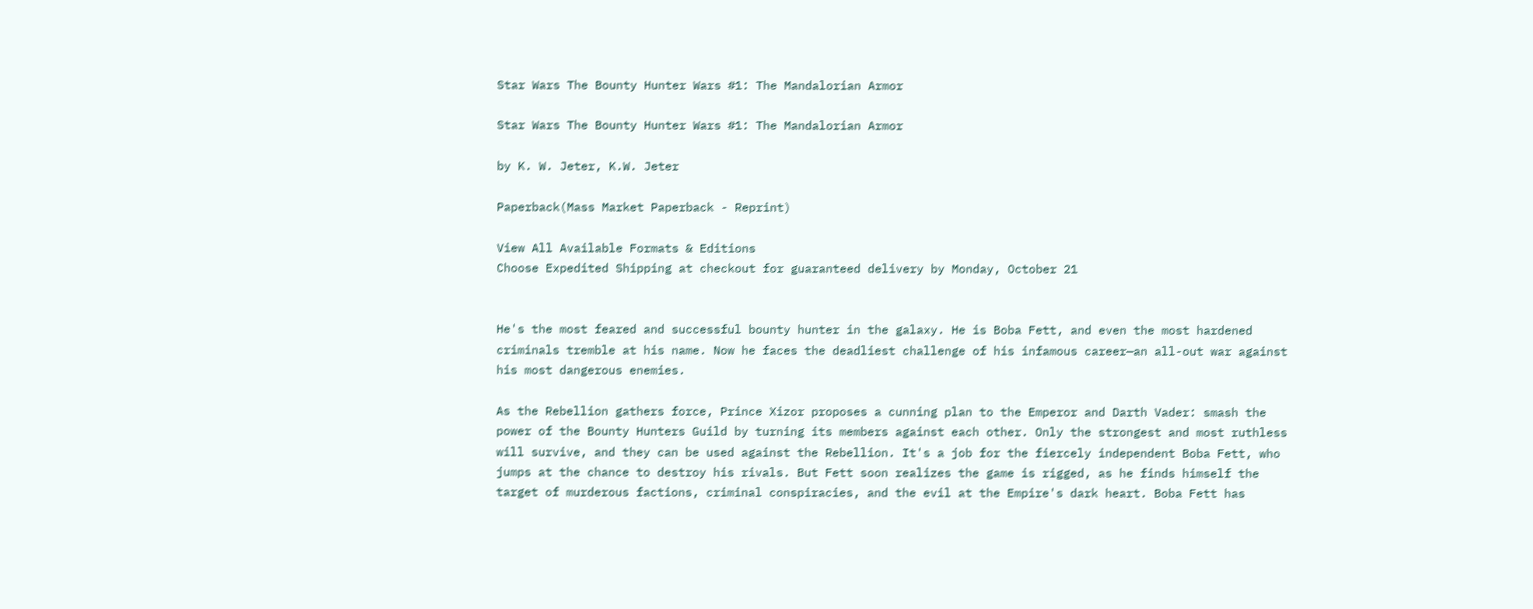Star Wars The Bounty Hunter Wars #1: The Mandalorian Armor

Star Wars The Bounty Hunter Wars #1: The Mandalorian Armor

by K. W. Jeter, K.W. Jeter

Paperback(Mass Market Paperback - Reprint)

View All Available Formats & Editions
Choose Expedited Shipping at checkout for guaranteed delivery by Monday, October 21


He's the most feared and successful bounty hunter in the galaxy. He is Boba Fett, and even the most hardened criminals tremble at his name. Now he faces the deadliest challenge of his infamous career—an all-out war against his most dangerous enemies.

As the Rebellion gathers force, Prince Xizor proposes a cunning plan to the Emperor and Darth Vader: smash the power of the Bounty Hunters Guild by turning its members against each other. Only the strongest and most ruthless will survive, and they can be used against the Rebellion. It's a job for the fiercely independent Boba Fett, who jumps at the chance to destroy his rivals. But Fett soon realizes the game is rigged, as he finds himself the target of murderous factions, criminal conspiracies, and the evil at the Empire's dark heart. Boba Fett has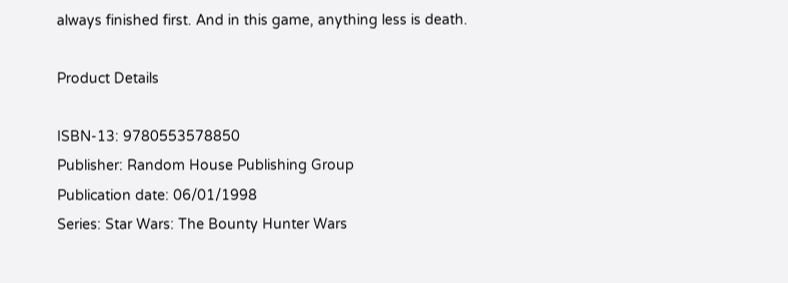always finished first. And in this game, anything less is death.

Product Details

ISBN-13: 9780553578850
Publisher: Random House Publishing Group
Publication date: 06/01/1998
Series: Star Wars: The Bounty Hunter Wars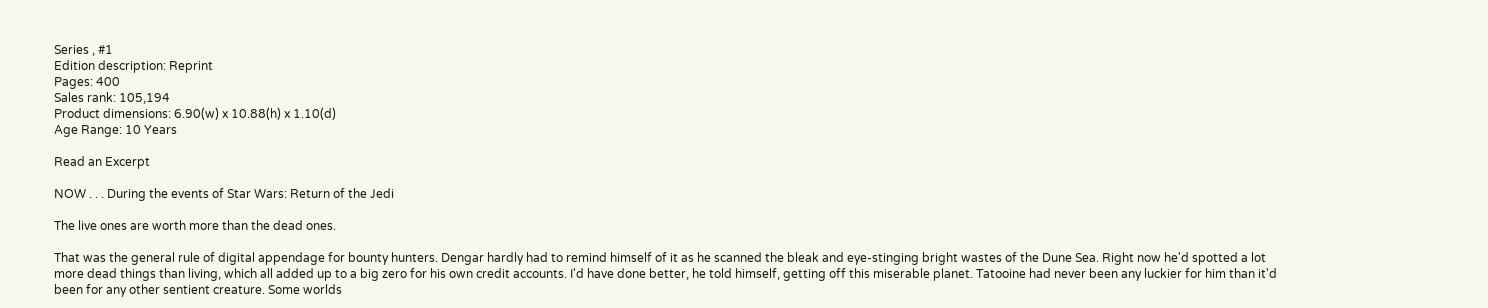Series , #1
Edition description: Reprint
Pages: 400
Sales rank: 105,194
Product dimensions: 6.90(w) x 10.88(h) x 1.10(d)
Age Range: 10 Years

Read an Excerpt

NOW . . . During the events of Star Wars: Return of the Jedi

The live ones are worth more than the dead ones.

That was the general rule of digital appendage for bounty hunters. Dengar hardly had to remind himself of it as he scanned the bleak and eye-stinging bright wastes of the Dune Sea. Right now he'd spotted a lot more dead things than living, which all added up to a big zero for his own credit accounts. I'd have done better, he told himself, getting off this miserable planet. Tatooine had never been any luckier for him than it'd been for any other sentient creature. Some worlds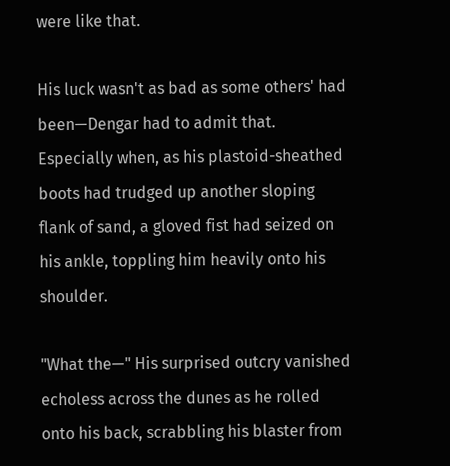were like that.

His luck wasn't as bad as some others' had been—Dengar had to admit that. Especially when, as his plastoid-sheathed boots had trudged up another sloping flank of sand, a gloved fist had seized on his ankle, toppling him heavily onto his shoulder.

"What the—" His surprised outcry vanished echoless across the dunes as he rolled onto his back, scrabbling his blaster from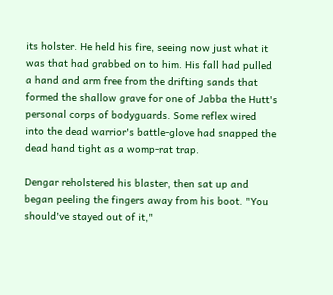its holster. He held his fire, seeing now just what it was that had grabbed on to him. His fall had pulled a hand and arm free from the drifting sands that formed the shallow grave for one of Jabba the Hutt's personal corps of bodyguards. Some reflex wired into the dead warrior's battle-glove had snapped the dead hand tight as a womp-rat trap.

Dengar reholstered his blaster, then sat up and began peeling the fingers away from his boot. "You should've stayed out of it,"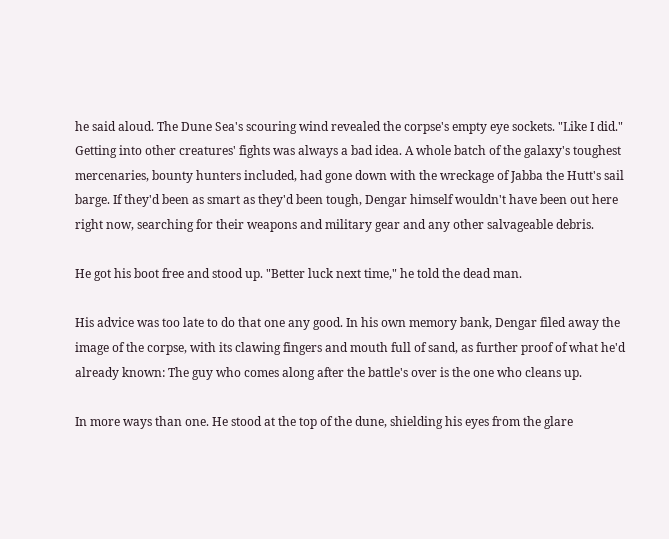he said aloud. The Dune Sea's scouring wind revealed the corpse's empty eye sockets. "Like I did." Getting into other creatures' fights was always a bad idea. A whole batch of the galaxy's toughest mercenaries, bounty hunters included, had gone down with the wreckage of Jabba the Hutt's sail barge. If they'd been as smart as they'd been tough, Dengar himself wouldn't have been out here right now, searching for their weapons and military gear and any other salvageable debris.

He got his boot free and stood up. "Better luck next time," he told the dead man.

His advice was too late to do that one any good. In his own memory bank, Dengar filed away the image of the corpse, with its clawing fingers and mouth full of sand, as further proof of what he'd already known: The guy who comes along after the battle's over is the one who cleans up.

In more ways than one. He stood at the top of the dune, shielding his eyes from the glare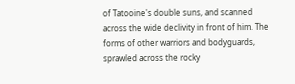of Tatooine's double suns, and scanned across the wide declivity in front of him. The forms of other warriors and bodyguards, sprawled across the rocky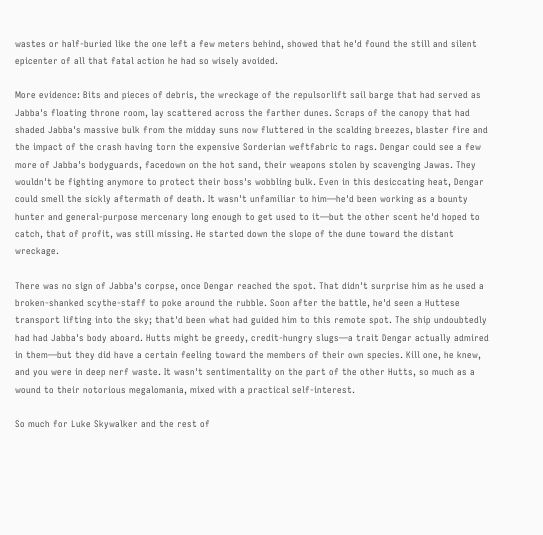wastes or half-buried like the one left a few meters behind, showed that he'd found the still and silent epicenter of all that fatal action he had so wisely avoided.

More evidence: Bits and pieces of debris, the wreckage of the repulsorlift sail barge that had served as Jabba's floating throne room, lay scattered across the farther dunes. Scraps of the canopy that had shaded Jabba's massive bulk from the midday suns now fluttered in the scalding breezes, blaster fire and the impact of the crash having torn the expensive Sorderian weftfabric to rags. Dengar could see a few more of Jabba's bodyguards, facedown on the hot sand, their weapons stolen by scavenging Jawas. They wouldn't be fighting anymore to protect their boss's wobbling bulk. Even in this desiccating heat, Dengar could smell the sickly aftermath of death. It wasn't unfamiliar to him—he'd been working as a bounty hunter and general-purpose mercenary long enough to get used to it—but the other scent he'd hoped to catch, that of profit, was still missing. He started down the slope of the dune toward the distant wreckage.

There was no sign of Jabba's corpse, once Dengar reached the spot. That didn't surprise him as he used a broken-shanked scythe-staff to poke around the rubble. Soon after the battle, he'd seen a Huttese transport lifting into the sky; that'd been what had guided him to this remote spot. The ship undoubtedly had had Jabba's body aboard. Hutts might be greedy, credit-hungry slugs—a trait Dengar actually admired in them—but they did have a certain feeling toward the members of their own species. Kill one, he knew, and you were in deep nerf waste. It wasn't sentimentality on the part of the other Hutts, so much as a wound to their notorious megalomania, mixed with a practical self-interest.

So much for Luke Skywalker and the rest of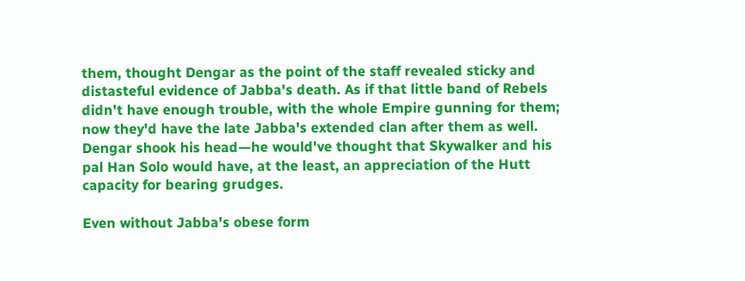them, thought Dengar as the point of the staff revealed sticky and distasteful evidence of Jabba's death. As if that little band of Rebels didn't have enough trouble, with the whole Empire gunning for them; now they'd have the late Jabba's extended clan after them as well. Dengar shook his head—he would've thought that Skywalker and his pal Han Solo would have, at the least, an appreciation of the Hutt capacity for bearing grudges.

Even without Jabba's obese form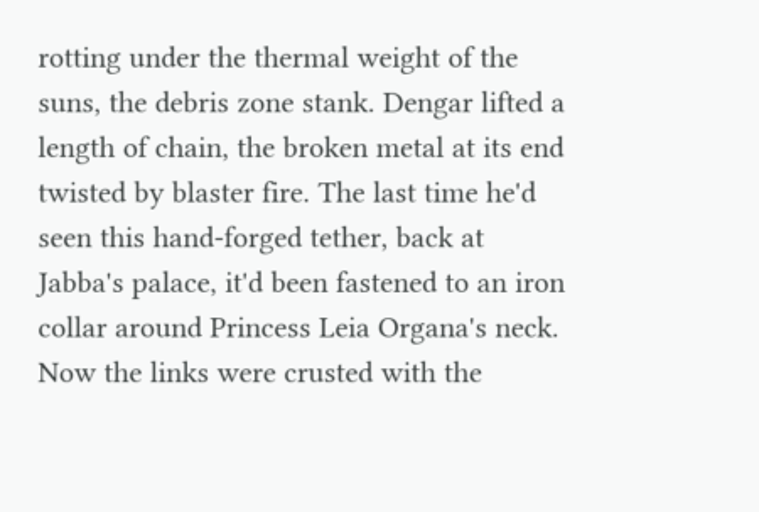rotting under the thermal weight of the suns, the debris zone stank. Dengar lifted a length of chain, the broken metal at its end twisted by blaster fire. The last time he'd seen this hand-forged tether, back at Jabba's palace, it'd been fastened to an iron collar around Princess Leia Organa's neck. Now the links were crusted with the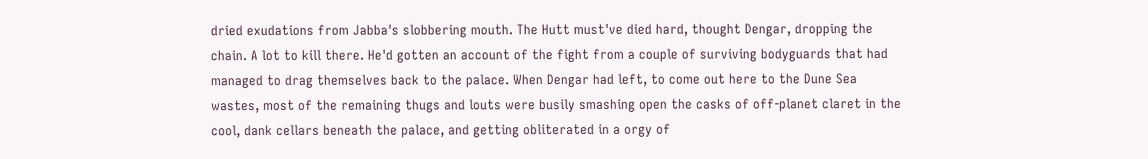dried exudations from Jabba's slobbering mouth. The Hutt must've died hard, thought Dengar, dropping the chain. A lot to kill there. He'd gotten an account of the fight from a couple of surviving bodyguards that had managed to drag themselves back to the palace. When Dengar had left, to come out here to the Dune Sea wastes, most of the remaining thugs and louts were busily smashing open the casks of off-planet claret in the cool, dank cellars beneath the palace, and getting obliterated in a orgy of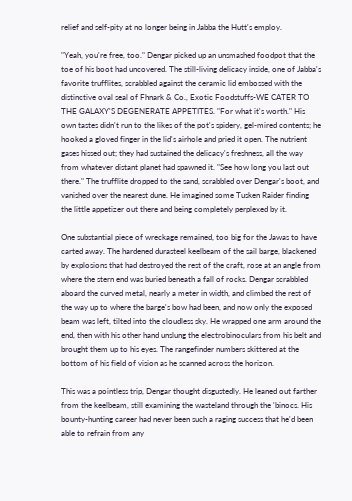relief and self-pity at no longer being in Jabba the Hutt's employ.

"Yeah, you're free, too." Dengar picked up an unsmashed foodpot that the toe of his boot had uncovered. The still-living delicacy inside, one of Jabba's favorite trufflites, scrabbled against the ceramic lid embossed with the distinctive oval seal of Fhnark & Co., Exotic Foodstuffs-WE CATER TO THE GALAXY'S DEGENERATE APPETITES. "For what it's worth." His own tastes didn't run to the likes of the pot's spidery, gel-mired contents; he hooked a gloved finger in the lid's airhole and pried it open. The nutrient gases hissed out; they had sustained the delicacy's freshness, all the way from whatever distant planet had spawned it. "See how long you last out there." The trufflite dropped to the sand, scrabbled over Dengar's boot, and vanished over the nearest dune. He imagined some Tusken Raider finding the little appetizer out there and being completely perplexed by it.

One substantial piece of wreckage remained, too big for the Jawas to have carted away. The hardened durasteel keelbeam of the sail barge, blackened by explosions that had destroyed the rest of the craft, rose at an angle from where the stern end was buried beneath a fall of rocks. Dengar scrabbled aboard the curved metal, nearly a meter in width, and climbed the rest of the way up to where the barge's bow had been, and now only the exposed beam was left, tilted into the cloudless sky. He wrapped one arm around the end, then with his other hand unslung the electrobinoculars from his belt and brought them up to his eyes. The rangefinder numbers skittered at the bottom of his field of vision as he scanned across the horizon.

This was a pointless trip, Dengar thought disgustedly. He leaned out farther from the keelbeam, still examining the wasteland through the 'binocs. His bounty-hunting career had never been such a raging success that he'd been able to refrain from any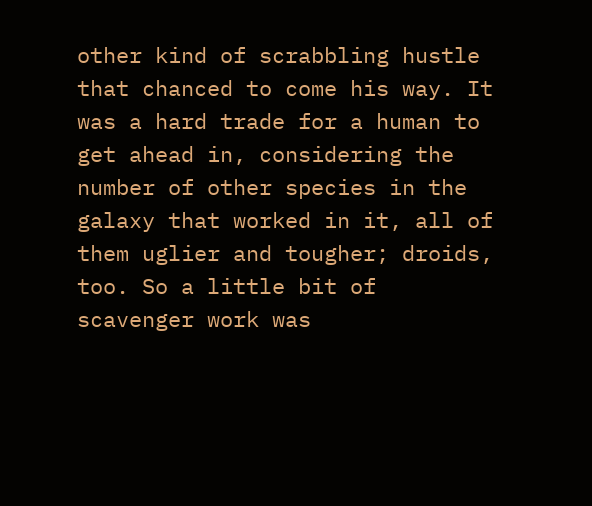other kind of scrabbling hustle that chanced to come his way. It was a hard trade for a human to get ahead in, considering the number of other species in the galaxy that worked in it, all of them uglier and tougher; droids, too. So a little bit of scavenger work was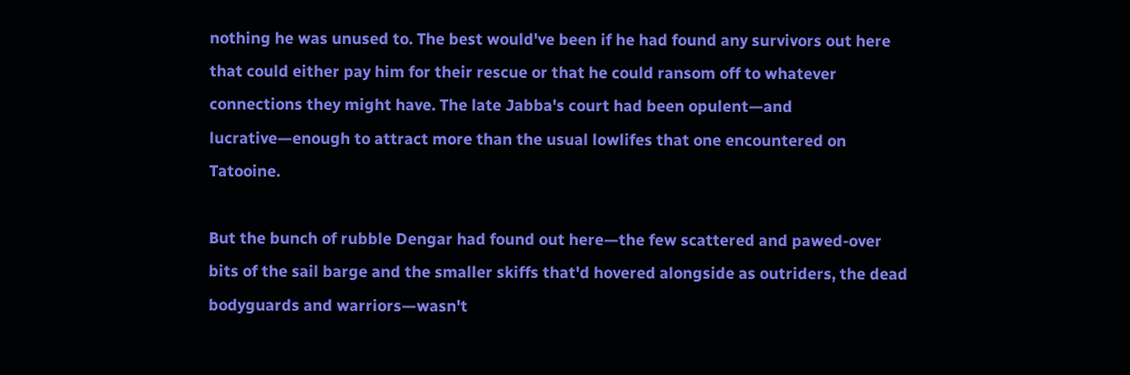nothing he was unused to. The best would've been if he had found any survivors out here that could either pay him for their rescue or that he could ransom off to whatever connections they might have. The late Jabba's court had been opulent—and lucrative—enough to attract more than the usual lowlifes that one encountered on Tatooine.

But the bunch of rubble Dengar had found out here—the few scattered and pawed-over bits of the sail barge and the smaller skiffs that'd hovered alongside as outriders, the dead bodyguards and warriors—wasn't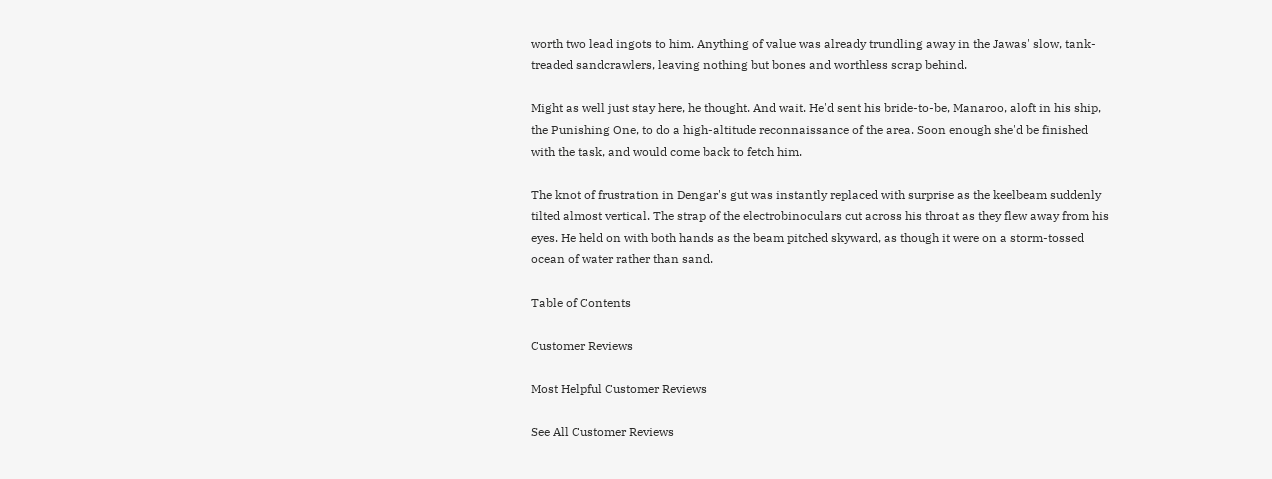worth two lead ingots to him. Anything of value was already trundling away in the Jawas' slow, tank-treaded sandcrawlers, leaving nothing but bones and worthless scrap behind.

Might as well just stay here, he thought. And wait. He'd sent his bride-to-be, Manaroo, aloft in his ship, the Punishing One, to do a high-altitude reconnaissance of the area. Soon enough she'd be finished with the task, and would come back to fetch him.

The knot of frustration in Dengar's gut was instantly replaced with surprise as the keelbeam suddenly tilted almost vertical. The strap of the electrobinoculars cut across his throat as they flew away from his eyes. He held on with both hands as the beam pitched skyward, as though it were on a storm-tossed ocean of water rather than sand.

Table of Contents

Customer Reviews

Most Helpful Customer Reviews

See All Customer Reviews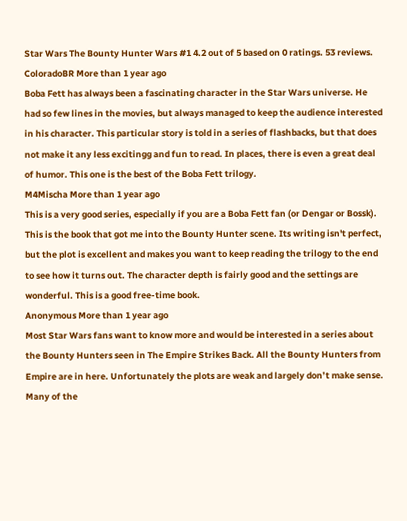Star Wars The Bounty Hunter Wars #1 4.2 out of 5 based on 0 ratings. 53 reviews.
ColoradoBR More than 1 year ago
Boba Fett has always been a fascinating character in the Star Wars universe. He had so few lines in the movies, but always managed to keep the audience interested in his character. This particular story is told in a series of flashbacks, but that does not make it any less excitingg and fun to read. In places, there is even a great deal of humor. This one is the best of the Boba Fett trilogy.
M4Mischa More than 1 year ago
This is a very good series, especially if you are a Boba Fett fan (or Dengar or Bossk). This is the book that got me into the Bounty Hunter scene. Its writing isn't perfect, but the plot is excellent and makes you want to keep reading the trilogy to the end to see how it turns out. The character depth is fairly good and the settings are wonderful. This is a good free-time book.
Anonymous More than 1 year ago
Most Star Wars fans want to know more and would be interested in a series about the Bounty Hunters seen in The Empire Strikes Back. All the Bounty Hunters from Empire are in here. Unfortunately the plots are weak and largely don’t make sense. Many of the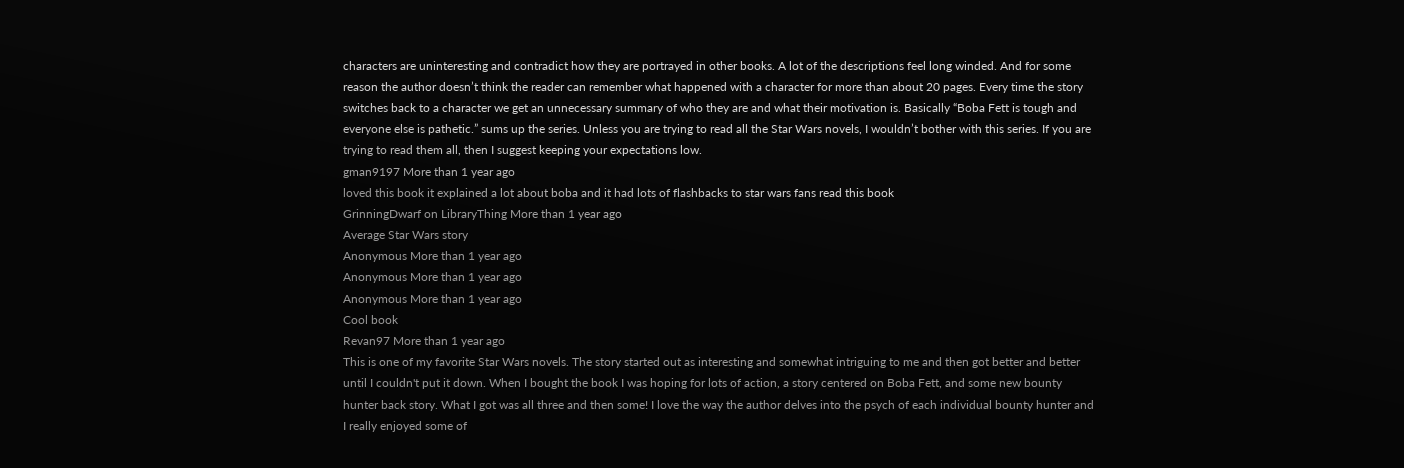characters are uninteresting and contradict how they are portrayed in other books. A lot of the descriptions feel long winded. And for some reason the author doesn’t think the reader can remember what happened with a character for more than about 20 pages. Every time the story switches back to a character we get an unnecessary summary of who they are and what their motivation is. Basically “Boba Fett is tough and everyone else is pathetic.” sums up the series. Unless you are trying to read all the Star Wars novels, I wouldn’t bother with this series. If you are trying to read them all, then I suggest keeping your expectations low.
gman9197 More than 1 year ago
loved this book it explained a lot about boba and it had lots of flashbacks to star wars fans read this book
GrinningDwarf on LibraryThing More than 1 year ago
Average Star Wars story
Anonymous More than 1 year ago
Anonymous More than 1 year ago
Anonymous More than 1 year ago
Cool book
Revan97 More than 1 year ago
This is one of my favorite Star Wars novels. The story started out as interesting and somewhat intriguing to me and then got better and better until I couldn't put it down. When I bought the book I was hoping for lots of action, a story centered on Boba Fett, and some new bounty hunter back story. What I got was all three and then some! I love the way the author delves into the psych of each individual bounty hunter and I really enjoyed some of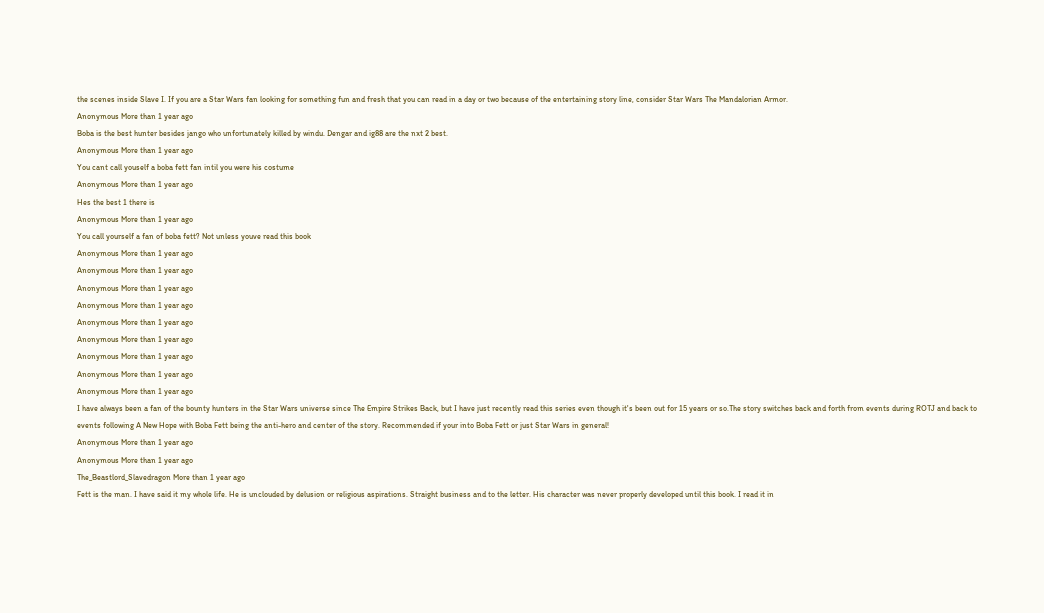the scenes inside Slave I. If you are a Star Wars fan looking for something fun and fresh that you can read in a day or two because of the entertaining story line, consider Star Wars The Mandalorian Armor.
Anonymous More than 1 year ago
Boba is the best hunter besides jango who unfortunately killed by windu. Dengar and ig88 are the nxt 2 best.
Anonymous More than 1 year ago
You cant call youself a boba fett fan intil you were his costume
Anonymous More than 1 year ago
Hes the best 1 there is
Anonymous More than 1 year ago
You call yourself a fan of boba fett? Not unless youve read this book
Anonymous More than 1 year ago
Anonymous More than 1 year ago
Anonymous More than 1 year ago
Anonymous More than 1 year ago
Anonymous More than 1 year ago
Anonymous More than 1 year ago
Anonymous More than 1 year ago
Anonymous More than 1 year ago
Anonymous More than 1 year ago
I have always been a fan of the bounty hunters in the Star Wars universe since The Empire Strikes Back, but I have just recently read this series even though it's been out for 15 years or so.The story switches back and forth from events during ROTJ and back to events following A New Hope with Boba Fett being the anti-hero and center of the story. Recommended if your into Boba Fett or just Star Wars in general!
Anonymous More than 1 year ago
Anonymous More than 1 year ago
The_Beastlord_Slavedragon More than 1 year ago
Fett is the man. I have said it my whole life. He is unclouded by delusion or religious aspirations. Straight business and to the letter. His character was never properly developed until this book. I read it in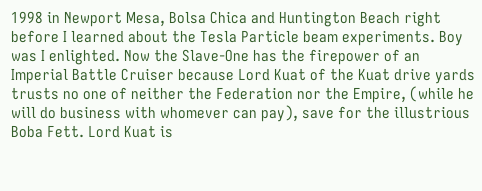1998 in Newport Mesa, Bolsa Chica and Huntington Beach right before I learned about the Tesla Particle beam experiments. Boy was I enlighted. Now the Slave-One has the firepower of an Imperial Battle Cruiser because Lord Kuat of the Kuat drive yards trusts no one of neither the Federation nor the Empire, (while he will do business with whomever can pay), save for the illustrious Boba Fett. Lord Kuat is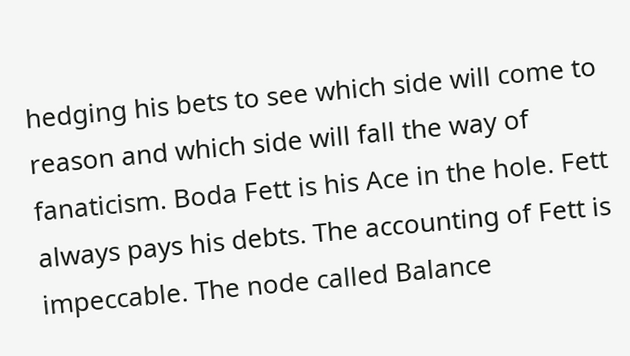hedging his bets to see which side will come to reason and which side will fall the way of fanaticism. Boda Fett is his Ace in the hole. Fett always pays his debts. The accounting of Fett is impeccable. The node called Balance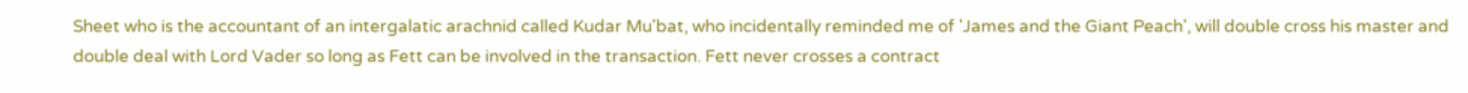Sheet who is the accountant of an intergalatic arachnid called Kudar Mu'bat, who incidentally reminded me of 'James and the Giant Peach', will double cross his master and double deal with Lord Vader so long as Fett can be involved in the transaction. Fett never crosses a contract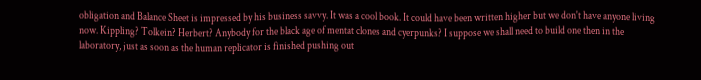obligation and Balance Sheet is impressed by his business savvy. It was a cool book. It could have been written higher but we don't have anyone living now. Kippling? Tolkein? Herbert? Anybody for the black age of mentat clones and cyerpunks? I suppose we shall need to build one then in the laboratory, just as soon as the human replicator is finished pushing out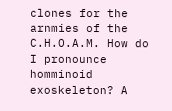clones for the arnmies of the C.H.O.A.M. How do I pronounce homminoid exoskeleton? A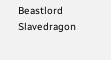Beastlord Slavedragon